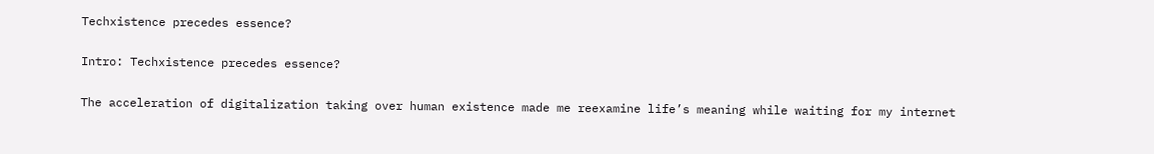Techxistence precedes essence?

Intro: Techxistence precedes essence?

The acceleration of digitalization taking over human existence made me reexamine life’s meaning while waiting for my internet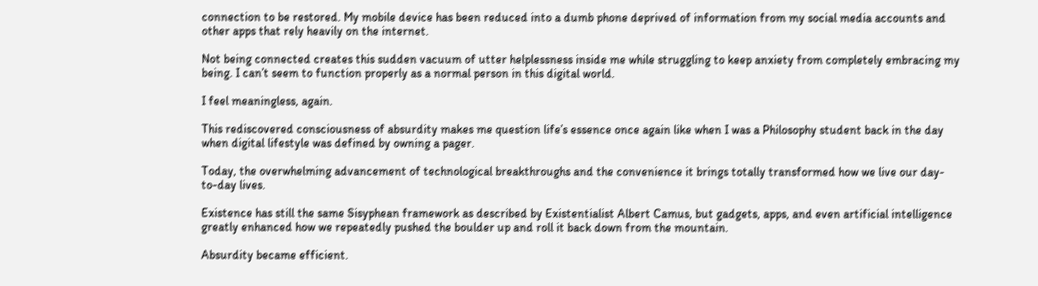connection to be restored. My mobile device has been reduced into a dumb phone deprived of information from my social media accounts and other apps that rely heavily on the internet.

Not being connected creates this sudden vacuum of utter helplessness inside me while struggling to keep anxiety from completely embracing my being. I can’t seem to function properly as a normal person in this digital world.

I feel meaningless, again.

This rediscovered consciousness of absurdity makes me question life’s essence once again like when I was a Philosophy student back in the day when digital lifestyle was defined by owning a pager.

Today, the overwhelming advancement of technological breakthroughs and the convenience it brings totally transformed how we live our day-to-day lives.

Existence has still the same Sisyphean framework as described by Existentialist Albert Camus, but gadgets, apps, and even artificial intelligence greatly enhanced how we repeatedly pushed the boulder up and roll it back down from the mountain.

Absurdity became efficient.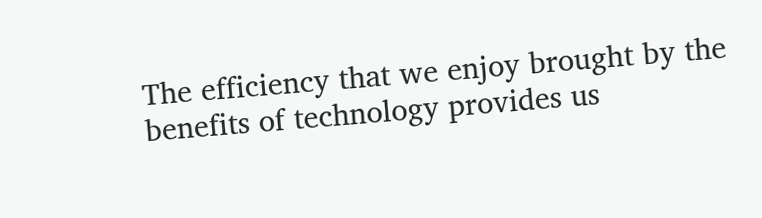The efficiency that we enjoy brought by the benefits of technology provides us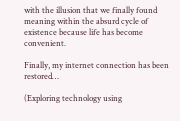with the illusion that we finally found meaning within the absurd cycle of existence because life has become convenient.

Finally, my internet connection has been restored…

(Exploring technology using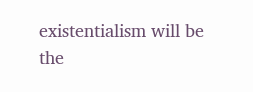existentialism will be the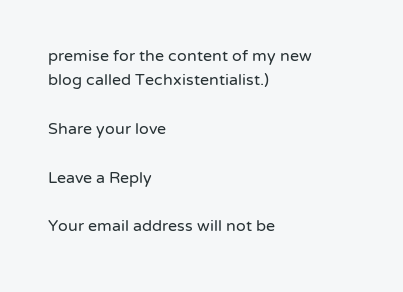premise for the content of my new blog called Techxistentialist.)

Share your love

Leave a Reply

Your email address will not be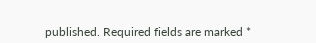published. Required fields are marked *